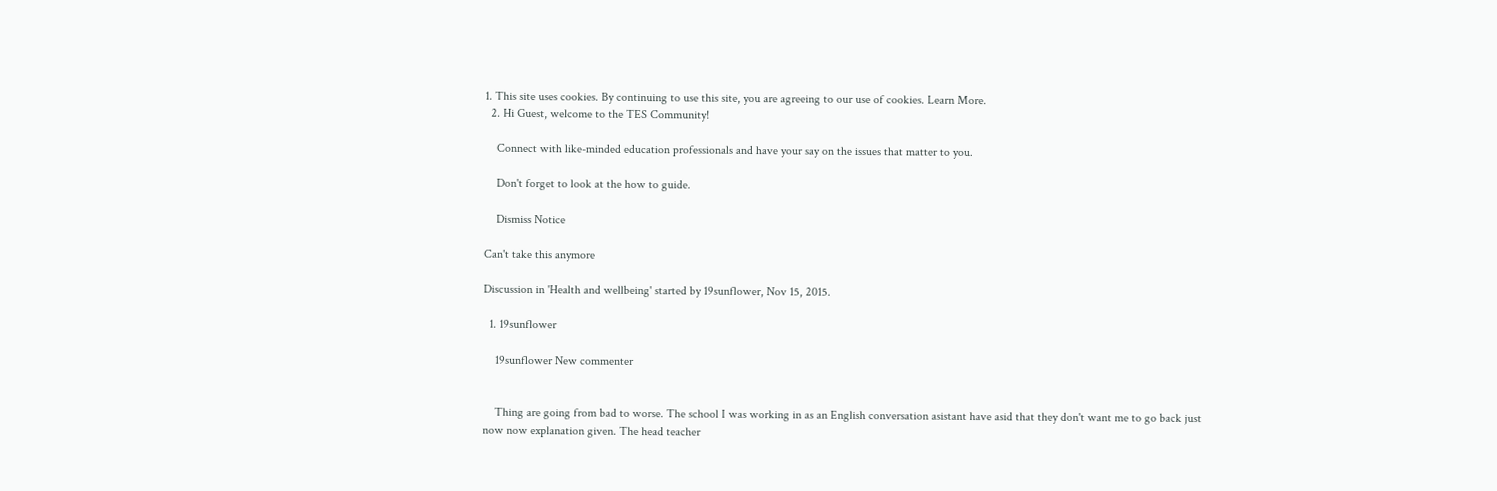1. This site uses cookies. By continuing to use this site, you are agreeing to our use of cookies. Learn More.
  2. Hi Guest, welcome to the TES Community!

    Connect with like-minded education professionals and have your say on the issues that matter to you.

    Don't forget to look at the how to guide.

    Dismiss Notice

Can't take this anymore

Discussion in 'Health and wellbeing' started by 19sunflower, Nov 15, 2015.

  1. 19sunflower

    19sunflower New commenter


    Thing are going from bad to worse. The school I was working in as an English conversation asistant have asid that they don't want me to go back just now now explanation given. The head teacher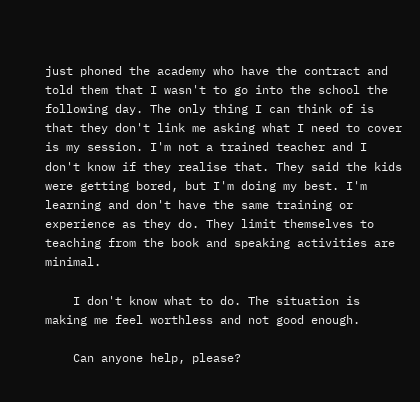just phoned the academy who have the contract and told them that I wasn't to go into the school the following day. The only thing I can think of is that they don't link me asking what I need to cover is my session. I'm not a trained teacher and I don't know if they realise that. They said the kids were getting bored, but I'm doing my best. I'm learning and don't have the same training or experience as they do. They limit themselves to teaching from the book and speaking activities are minimal.

    I don't know what to do. The situation is making me feel worthless and not good enough.

    Can anyone help, please?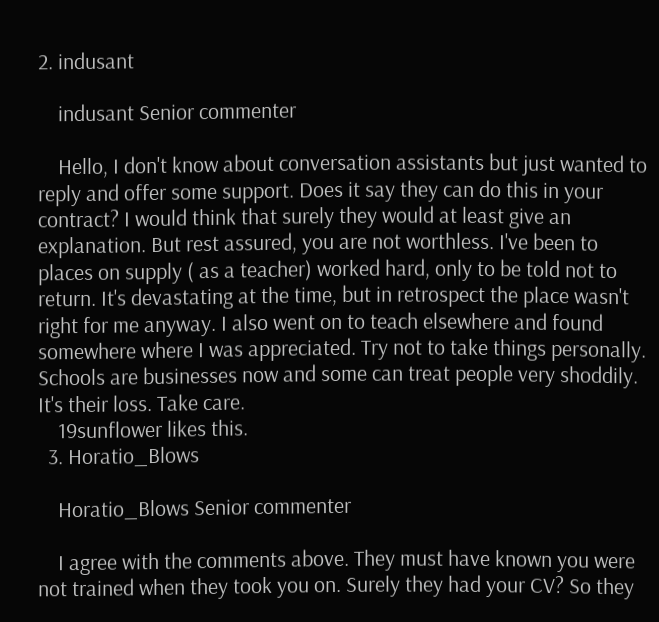2. indusant

    indusant Senior commenter

    Hello, I don't know about conversation assistants but just wanted to reply and offer some support. Does it say they can do this in your contract? I would think that surely they would at least give an explanation. But rest assured, you are not worthless. I've been to places on supply ( as a teacher) worked hard, only to be told not to return. It's devastating at the time, but in retrospect the place wasn't right for me anyway. I also went on to teach elsewhere and found somewhere where I was appreciated. Try not to take things personally. Schools are businesses now and some can treat people very shoddily. It's their loss. Take care.
    19sunflower likes this.
  3. Horatio_Blows

    Horatio_Blows Senior commenter

    I agree with the comments above. They must have known you were not trained when they took you on. Surely they had your CV? So they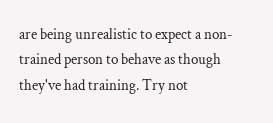are being unrealistic to expect a non-trained person to behave as though they've had training. Try not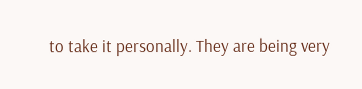to take it personally. They are being very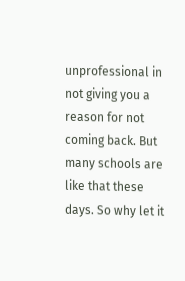unprofessional in not giving you a reason for not coming back. But many schools are like that these days. So why let it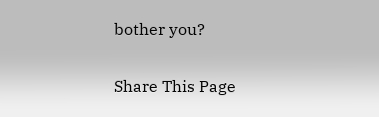bother you?

Share This Page